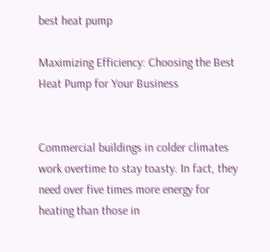best heat pump

Maximizing Efficiency: Choosing the Best Heat Pump for Your Business


Commercial buildings in colder climates work overtime to stay toasty. In fact, they need over five times more energy for heating than those in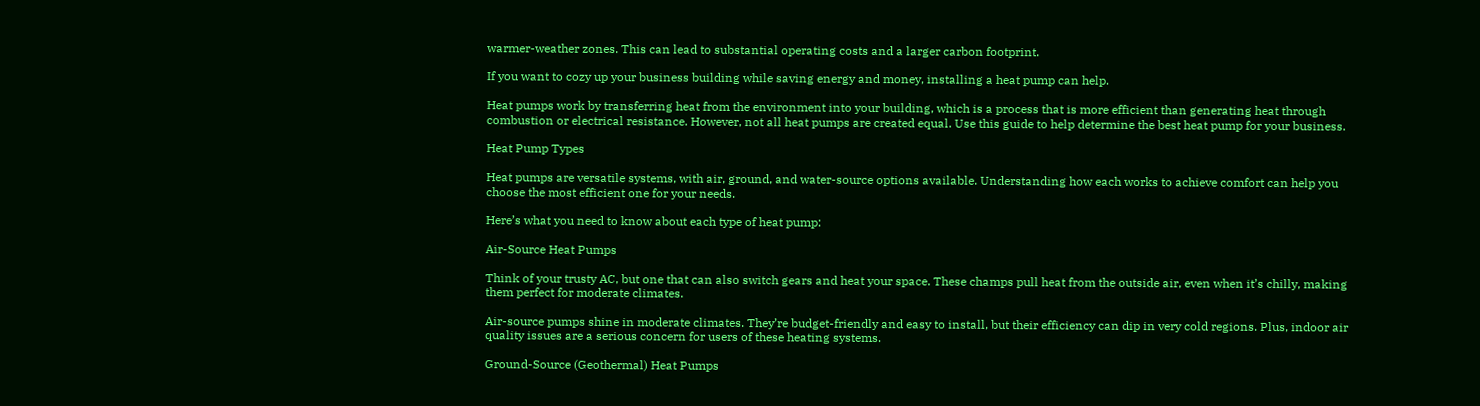warmer-weather zones. This can lead to substantial operating costs and a larger carbon footprint.

If you want to cozy up your business building while saving energy and money, installing a heat pump can help.

Heat pumps work by transferring heat from the environment into your building, which is a process that is more efficient than generating heat through combustion or electrical resistance. However, not all heat pumps are created equal. Use this guide to help determine the best heat pump for your business.

Heat Pump Types

Heat pumps are versatile systems, with air, ground, and water-source options available. Understanding how each works to achieve comfort can help you choose the most efficient one for your needs.

Here’s what you need to know about each type of heat pump:

Air-Source Heat Pumps

Think of your trusty AC, but one that can also switch gears and heat your space. These champs pull heat from the outside air, even when it’s chilly, making them perfect for moderate climates.

Air-source pumps shine in moderate climates. They’re budget-friendly and easy to install, but their efficiency can dip in very cold regions. Plus, indoor air quality issues are a serious concern for users of these heating systems.

Ground-Source (Geothermal) Heat Pumps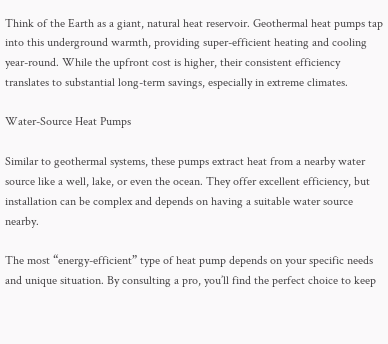Think of the Earth as a giant, natural heat reservoir. Geothermal heat pumps tap into this underground warmth, providing super-efficient heating and cooling year-round. While the upfront cost is higher, their consistent efficiency translates to substantial long-term savings, especially in extreme climates.

Water-Source Heat Pumps

Similar to geothermal systems, these pumps extract heat from a nearby water source like a well, lake, or even the ocean. They offer excellent efficiency, but installation can be complex and depends on having a suitable water source nearby.

The most “energy-efficient” type of heat pump depends on your specific needs and unique situation. By consulting a pro, you’ll find the perfect choice to keep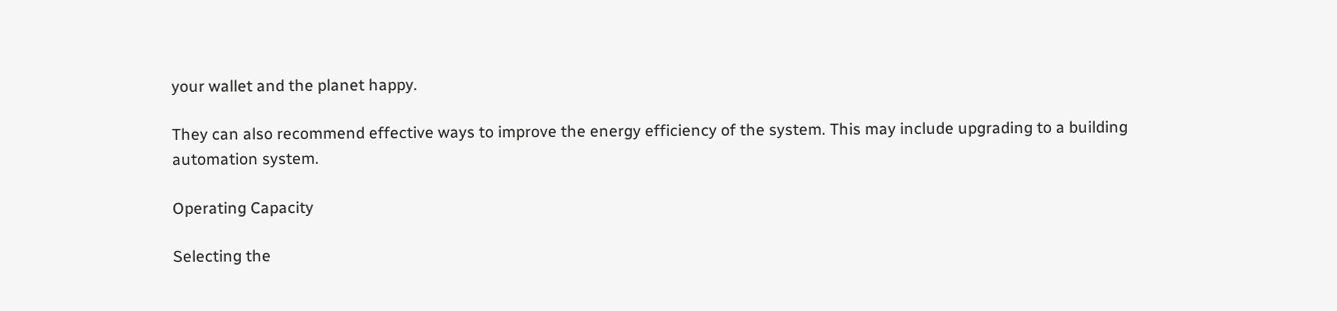your wallet and the planet happy.

They can also recommend effective ways to improve the energy efficiency of the system. This may include upgrading to a building automation system.

Operating Capacity

Selecting the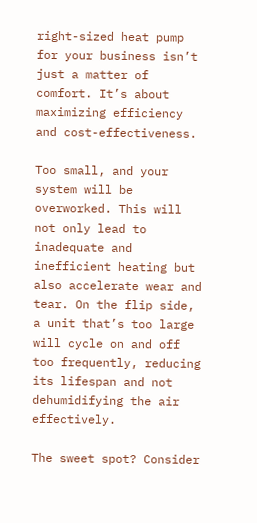right-sized heat pump for your business isn’t just a matter of comfort. It’s about maximizing efficiency and cost-effectiveness.

Too small, and your system will be overworked. This will not only lead to inadequate and inefficient heating but also accelerate wear and tear. On the flip side, a unit that’s too large will cycle on and off too frequently, reducing its lifespan and not dehumidifying the air effectively.

The sweet spot? Consider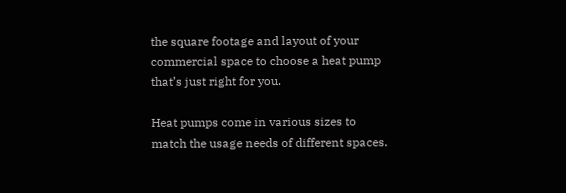the square footage and layout of your commercial space to choose a heat pump that’s just right for you.

Heat pumps come in various sizes to match the usage needs of different spaces.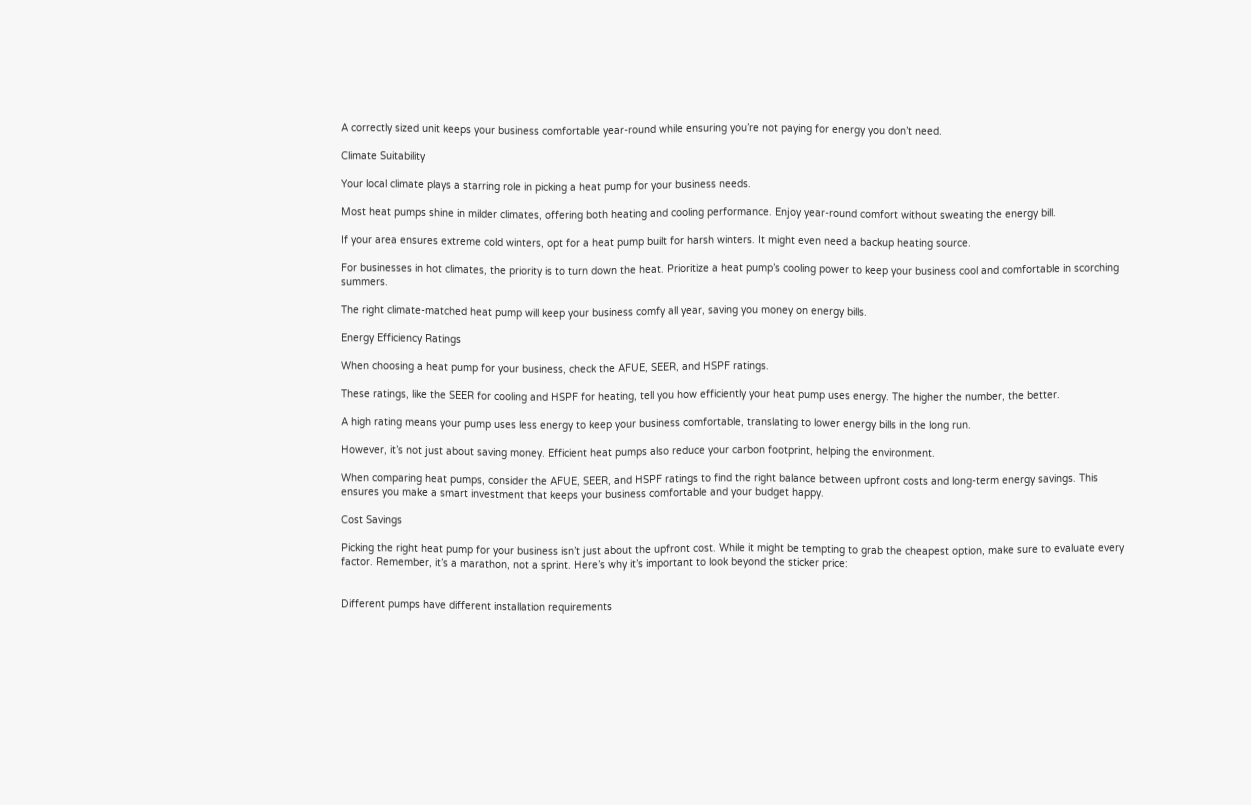A correctly sized unit keeps your business comfortable year-round while ensuring you’re not paying for energy you don’t need.

Climate Suitability

Your local climate plays a starring role in picking a heat pump for your business needs.

Most heat pumps shine in milder climates, offering both heating and cooling performance. Enjoy year-round comfort without sweating the energy bill.

If your area ensures extreme cold winters, opt for a heat pump built for harsh winters. It might even need a backup heating source.

For businesses in hot climates, the priority is to turn down the heat. Prioritize a heat pump’s cooling power to keep your business cool and comfortable in scorching summers.

The right climate-matched heat pump will keep your business comfy all year, saving you money on energy bills.

Energy Efficiency Ratings

When choosing a heat pump for your business, check the AFUE, SEER, and HSPF ratings.

These ratings, like the SEER for cooling and HSPF for heating, tell you how efficiently your heat pump uses energy. The higher the number, the better.

A high rating means your pump uses less energy to keep your business comfortable, translating to lower energy bills in the long run.

However, it’s not just about saving money. Efficient heat pumps also reduce your carbon footprint, helping the environment.

When comparing heat pumps, consider the AFUE, SEER, and HSPF ratings to find the right balance between upfront costs and long-term energy savings. This ensures you make a smart investment that keeps your business comfortable and your budget happy.

Cost Savings

Picking the right heat pump for your business isn’t just about the upfront cost. While it might be tempting to grab the cheapest option, make sure to evaluate every factor. Remember, it’s a marathon, not a sprint. Here’s why it’s important to look beyond the sticker price:


Different pumps have different installation requirements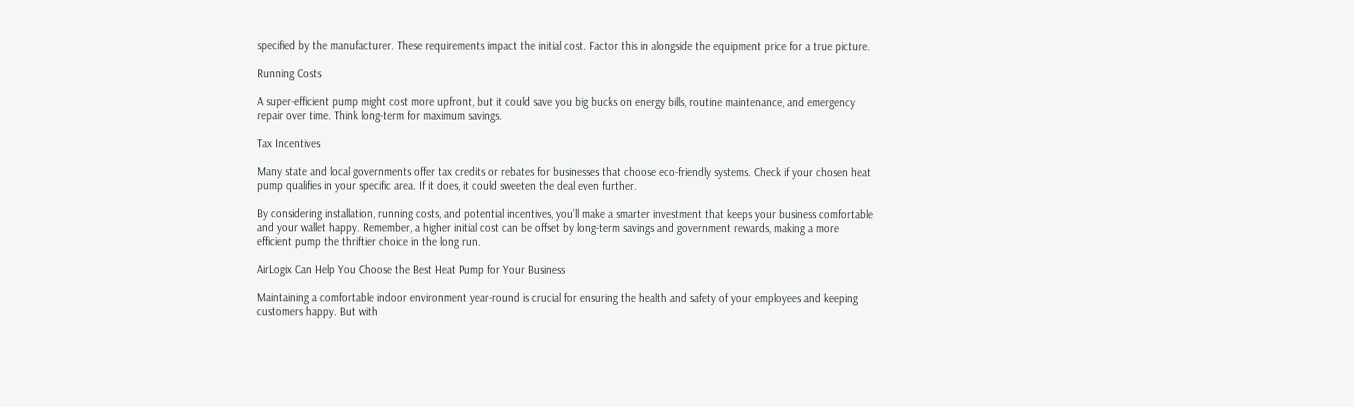specified by the manufacturer. These requirements impact the initial cost. Factor this in alongside the equipment price for a true picture.

Running Costs

A super-efficient pump might cost more upfront, but it could save you big bucks on energy bills, routine maintenance, and emergency repair over time. Think long-term for maximum savings.

Tax Incentives

Many state and local governments offer tax credits or rebates for businesses that choose eco-friendly systems. Check if your chosen heat pump qualifies in your specific area. If it does, it could sweeten the deal even further.

By considering installation, running costs, and potential incentives, you’ll make a smarter investment that keeps your business comfortable and your wallet happy. Remember, a higher initial cost can be offset by long-term savings and government rewards, making a more efficient pump the thriftier choice in the long run.

AirLogix Can Help You Choose the Best Heat Pump for Your Business

Maintaining a comfortable indoor environment year-round is crucial for ensuring the health and safety of your employees and keeping customers happy. But with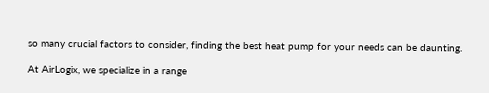so many crucial factors to consider, finding the best heat pump for your needs can be daunting.

At AirLogix, we specialize in a range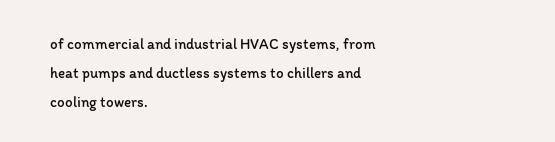of commercial and industrial HVAC systems, from heat pumps and ductless systems to chillers and cooling towers.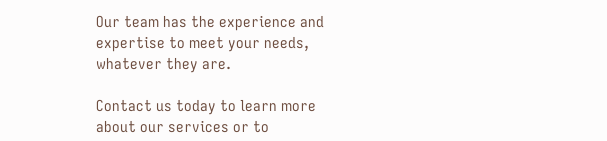Our team has the experience and expertise to meet your needs, whatever they are.

Contact us today to learn more about our services or to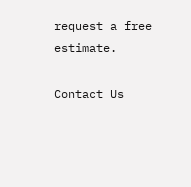request a free estimate.

Contact Us